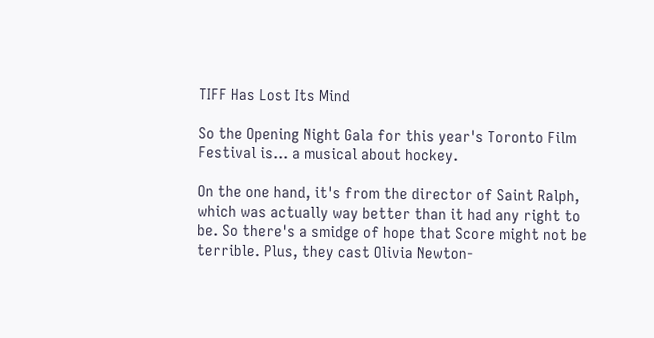TIFF Has Lost Its Mind

So the Opening Night Gala for this year's Toronto Film Festival is... a musical about hockey.

On the one hand, it's from the director of Saint Ralph, which was actually way better than it had any right to be. So there's a smidge of hope that Score might not be terrible. Plus, they cast Olivia Newton-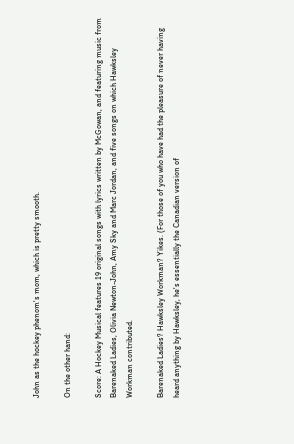John as the hockey phenom's mom, which is pretty smooth.

On the other hand:

Score: A Hockey Musical features 19 original songs with lyrics written by McGowan, and featuring music from Barenaked Ladies, Olivia Newton-John, Amy Sky and Marc Jordan, and five songs on which Hawksley Workman contributed.

Barenaked Ladies? Hawksley Workman? Yikes. (For those of you who have had the pleasure of never having heard anything by Hawksley, he's essentially the Canadian version of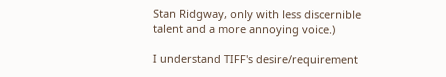Stan Ridgway, only with less discernible talent and a more annoying voice.)

I understand TIFF's desire/requirement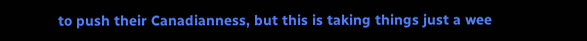to push their Canadianness, but this is taking things just a wee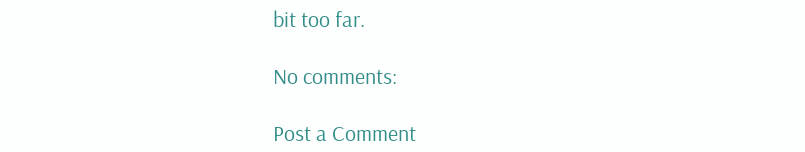bit too far.

No comments:

Post a Comment